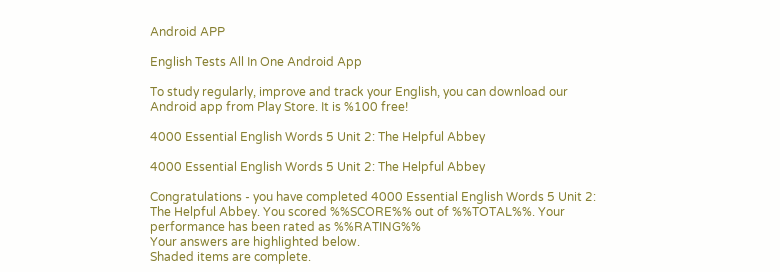Android APP

English Tests All In One Android App

To study regularly, improve and track your English, you can download our Android app from Play Store. It is %100 free!

4000 Essential English Words 5 Unit 2: The Helpful Abbey

4000 Essential English Words 5 Unit 2: The Helpful Abbey

Congratulations - you have completed 4000 Essential English Words 5 Unit 2: The Helpful Abbey. You scored %%SCORE%% out of %%TOTAL%%. Your performance has been rated as %%RATING%%
Your answers are highlighted below.
Shaded items are complete.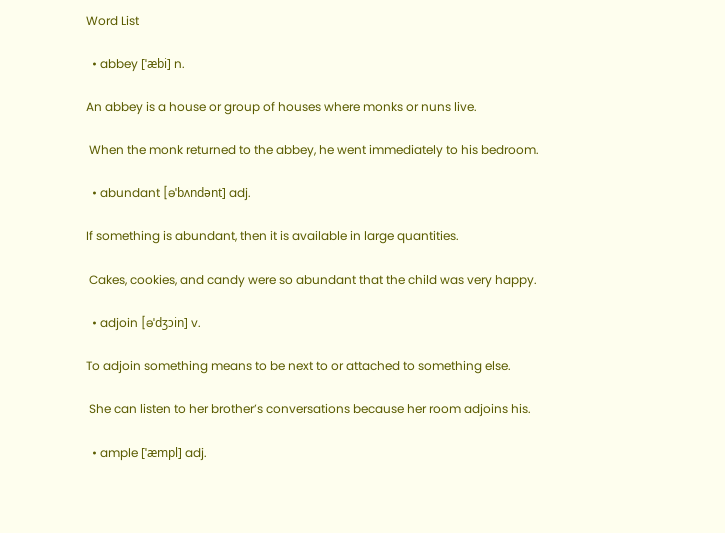Word List

  • abbey [ˈæbi] n.

An abbey is a house or group of houses where monks or nuns live.

 When the monk returned to the abbey, he went immediately to his bedroom.

  • abundant [əˈbʌndənt] adj.

If something is abundant, then it is available in large quantities.

 Cakes, cookies, and candy were so abundant that the child was very happy.

  • adjoin [əˈdʒɔin] v.

To adjoin something means to be next to or attached to something else.

 She can listen to her brother’s conversations because her room adjoins his.

  • ample [ˈæmpl] adj.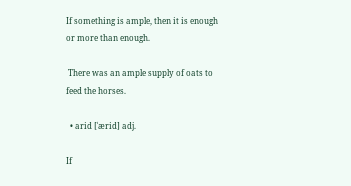If something is ample, then it is enough or more than enough.

 There was an ample supply of oats to feed the horses.

  • arid [ˈærid] adj.

If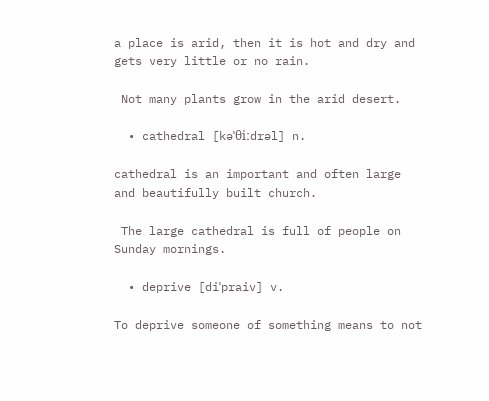a place is arid, then it is hot and dry and gets very little or no rain.

 Not many plants grow in the arid desert.

  • cathedral [kəˈθiːdrəl] n.

cathedral is an important and often large and beautifully built church.

 The large cathedral is full of people on Sunday mornings.

  • deprive [diˈpraiv] v.

To deprive someone of something means to not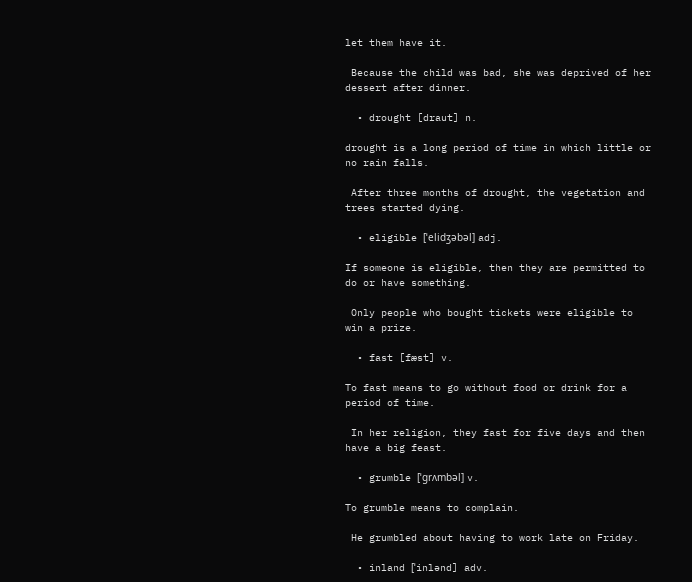let them have it.

 Because the child was bad, she was deprived of her dessert after dinner.

  • drought [draut] n.

drought is a long period of time in which little or no rain falls.

 After three months of drought, the vegetation and trees started dying.

  • eligible [ˈelidʒəbəl] adj.

If someone is eligible, then they are permitted to do or have something.

 Only people who bought tickets were eligible to win a prize.

  • fast [fæst] v.

To fast means to go without food or drink for a period of time.

 In her religion, they fast for five days and then have a big feast.

  • grumble [ˈgrʌmbəl] v.

To grumble means to complain.

 He grumbled about having to work late on Friday.

  • inland [ˈinlənd] adv.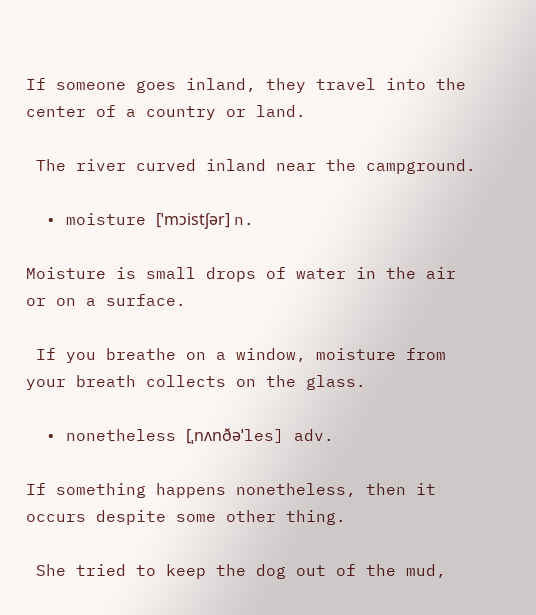If someone goes inland, they travel into the center of a country or land.

 The river curved inland near the campground.

  • moisture [ˈmɔistʃər] n.

Moisture is small drops of water in the air or on a surface.

 If you breathe on a window, moisture from your breath collects on the glass.

  • nonetheless [ˌnʌnðəˈles] adv.

If something happens nonetheless, then it occurs despite some other thing.

 She tried to keep the dog out of the mud,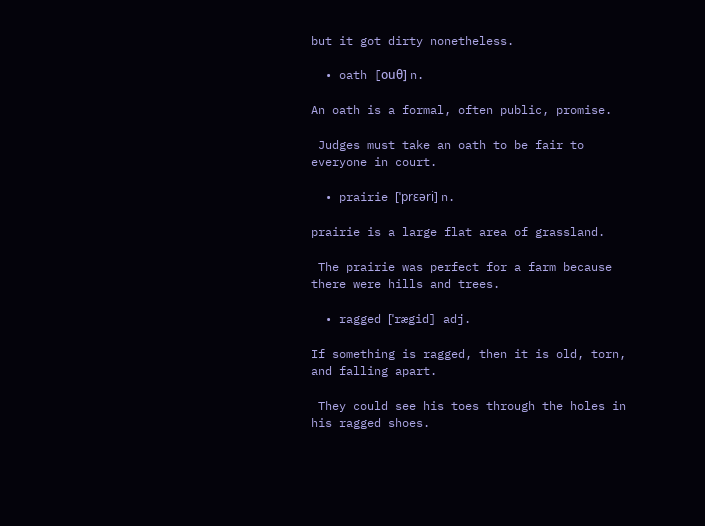but it got dirty nonetheless.

  • oath [ouθ] n.

An oath is a formal, often public, promise.

 Judges must take an oath to be fair to everyone in court.

  • prairie [ˈprɛəri] n.

prairie is a large flat area of grassland.

 The prairie was perfect for a farm because there were hills and trees.

  • ragged [ˈrægid] adj.

If something is ragged, then it is old, torn, and falling apart.

 They could see his toes through the holes in his ragged shoes.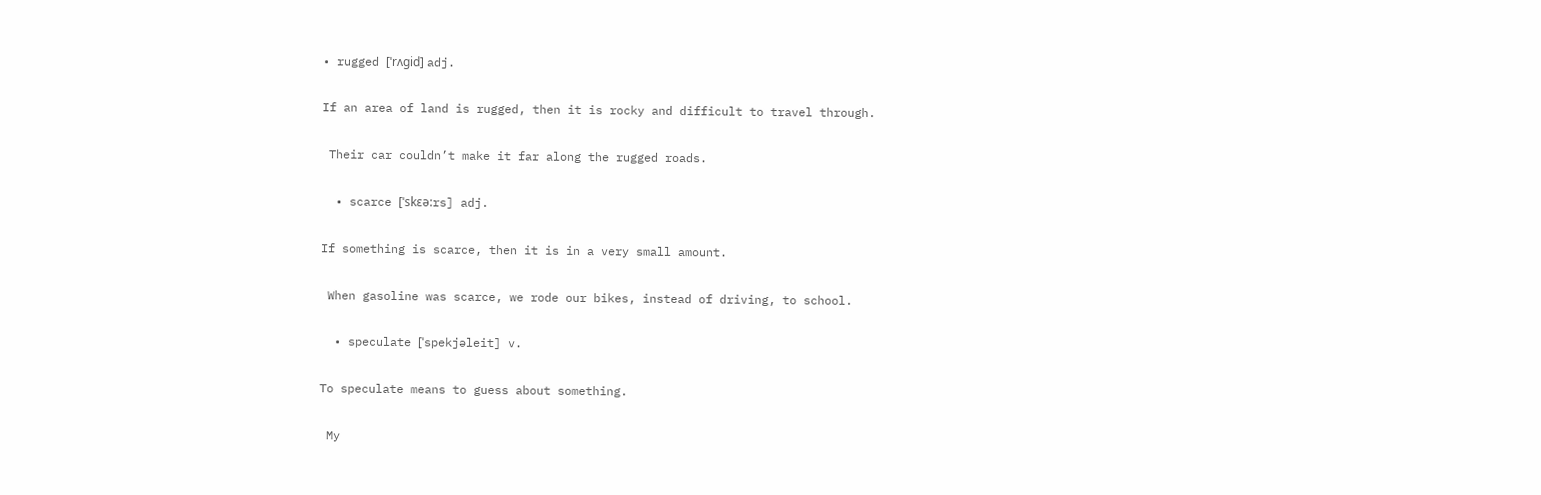• rugged [ˈrʌgid] adj.

If an area of land is rugged, then it is rocky and difficult to travel through.

 Their car couldn’t make it far along the rugged roads.

  • scarce [ˈskɛə:rs] adj.

If something is scarce, then it is in a very small amount.

 When gasoline was scarce, we rode our bikes, instead of driving, to school.

  • speculate [ˈspekjəleit] v.

To speculate means to guess about something.

 My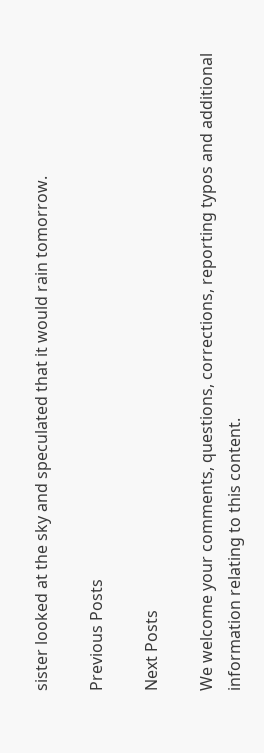sister looked at the sky and speculated that it would rain tomorrow.

Previous Posts

Next Posts

We welcome your comments, questions, corrections, reporting typos and additional information relating to this content.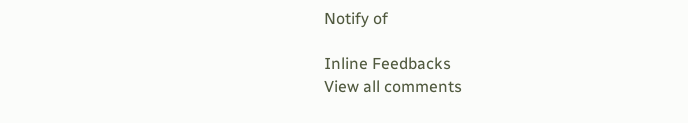Notify of

Inline Feedbacks
View all comments